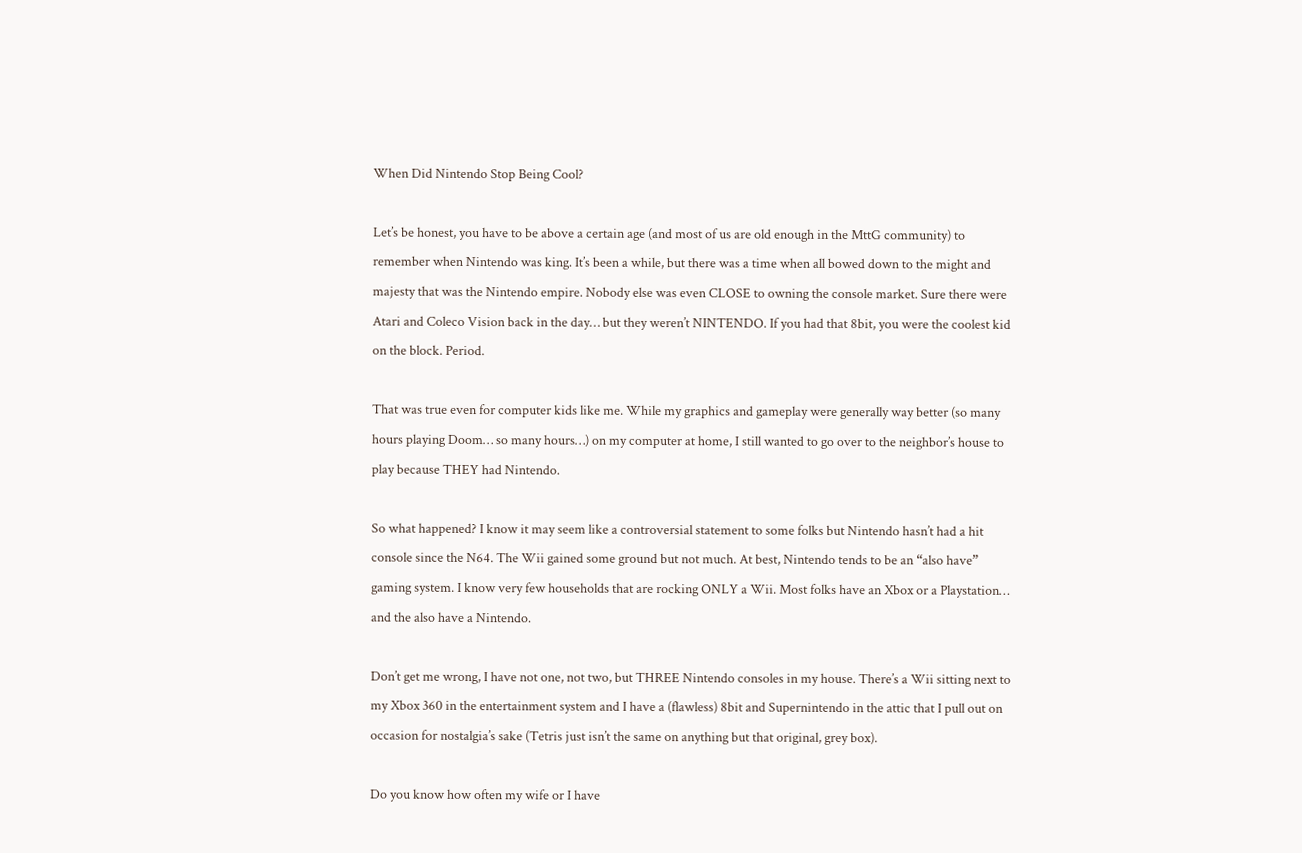When Did Nintendo Stop Being Cool?

Let’s be honest, you have to be above a certain age (and most of us are old enough in the MttG community) to remember when Nintendo was king. It’s been a while, but there was a time when all bowed down to the might and majesty that was the Nintendo empire. Nobody else was even CLOSE to owning the console market. Sure there were Atari and Coleco Vision back in the day… but they weren’t NINTENDO. If you had that 8bit, you were the coolest kid on the block. Period.

That was true even for computer kids like me. While my graphics and gameplay were generally way better (so many hours playing Doom… so many hours…) on my computer at home, I still wanted to go over to the neighbor’s house to play because THEY had Nintendo.

So what happened? I know it may seem like a controversial statement to some folks but Nintendo hasn’t had a hit console since the N64. The Wii gained some ground but not much. At best, Nintendo tends to be an “also have” gaming system. I know very few households that are rocking ONLY a Wii. Most folks have an Xbox or a Playstation… and the also have a Nintendo.

Don’t get me wrong, I have not one, not two, but THREE Nintendo consoles in my house. There’s a Wii sitting next to my Xbox 360 in the entertainment system and I have a (flawless) 8bit and Supernintendo in the attic that I pull out on occasion for nostalgia’s sake (Tetris just isn’t the same on anything but that original, grey box).

Do you know how often my wife or I have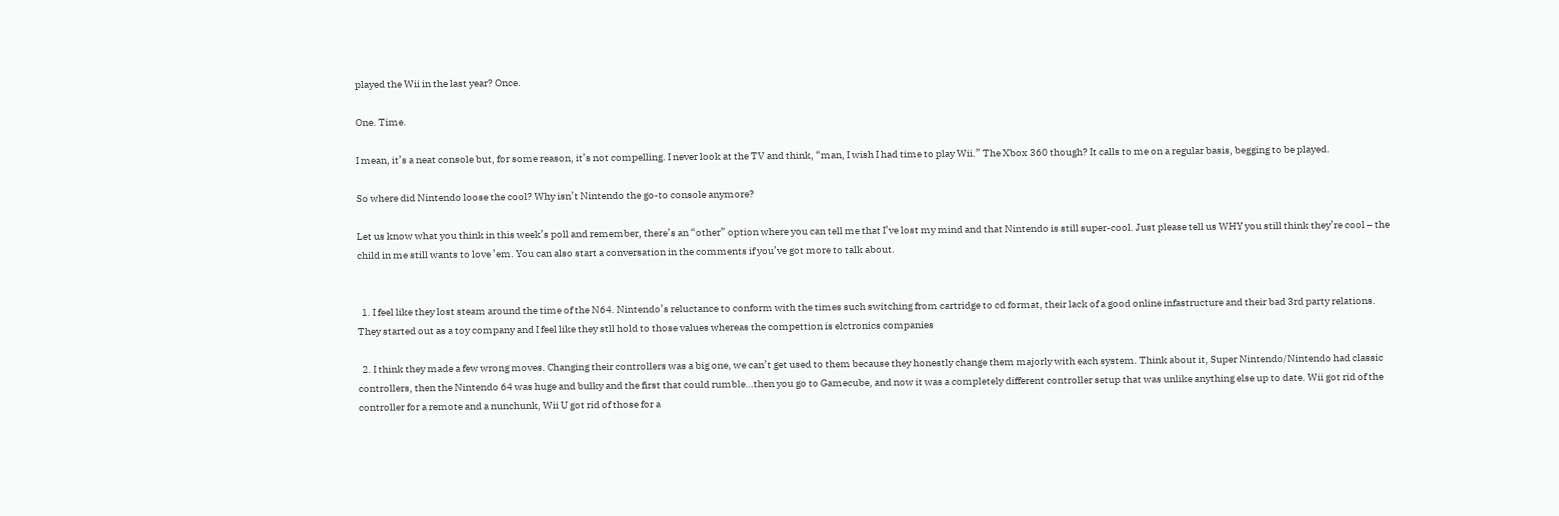played the Wii in the last year? Once.

One. Time.

I mean, it’s a neat console but, for some reason, it’s not compelling. I never look at the TV and think, “man, I wish I had time to play Wii.” The Xbox 360 though? It calls to me on a regular basis, begging to be played.

So where did Nintendo loose the cool? Why isn’t Nintendo the go-to console anymore?

Let us know what you think in this week’s poll and remember, there’s an “other” option where you can tell me that I’ve lost my mind and that Nintendo is still super-cool. Just please tell us WHY you still think they’re cool – the child in me still wants to love ’em. You can also start a conversation in the comments if you’ve got more to talk about.


  1. I feel like they lost steam around the time of the N64. Nintendo’s reluctance to conform with the times such switching from cartridge to cd format, their lack of a good online infastructure and their bad 3rd party relations. They started out as a toy company and I feel like they stll hold to those values whereas the compettion is elctronics companies

  2. I think they made a few wrong moves. Changing their controllers was a big one, we can’t get used to them because they honestly change them majorly with each system. Think about it, Super Nintendo/Nintendo had classic controllers, then the Nintendo 64 was huge and bulky and the first that could rumble…then you go to Gamecube, and now it was a completely different controller setup that was unlike anything else up to date. Wii got rid of the controller for a remote and a nunchunk, Wii U got rid of those for a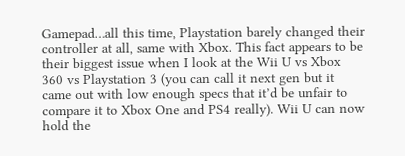Gamepad…all this time, Playstation barely changed their controller at all, same with Xbox. This fact appears to be their biggest issue when I look at the Wii U vs Xbox 360 vs Playstation 3 (you can call it next gen but it came out with low enough specs that it’d be unfair to compare it to Xbox One and PS4 really). Wii U can now hold the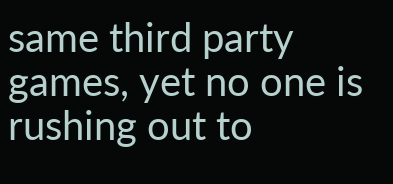same third party games, yet no one is rushing out to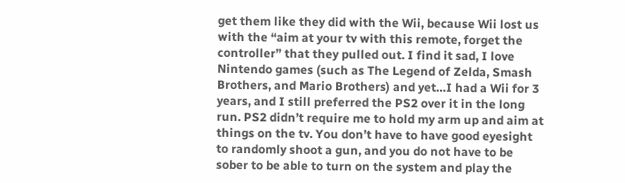get them like they did with the Wii, because Wii lost us with the “aim at your tv with this remote, forget the controller” that they pulled out. I find it sad, I love Nintendo games (such as The Legend of Zelda, Smash Brothers, and Mario Brothers) and yet…I had a Wii for 3 years, and I still preferred the PS2 over it in the long run. PS2 didn’t require me to hold my arm up and aim at things on the tv. You don’t have to have good eyesight to randomly shoot a gun, and you do not have to be sober to be able to turn on the system and play the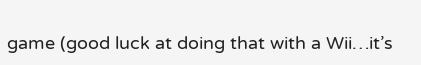game (good luck at doing that with a Wii…it’s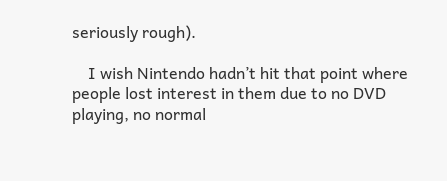seriously rough).

    I wish Nintendo hadn’t hit that point where people lost interest in them due to no DVD playing, no normal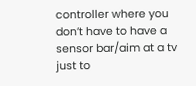controller where you don’t have to have a sensor bar/aim at a tv just to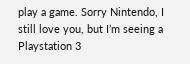play a game. Sorry Nintendo, I still love you, but I’m seeing a Playstation 3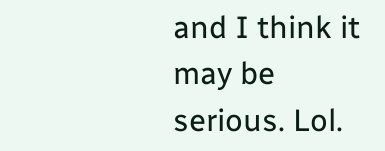and I think it may be serious. Lol.